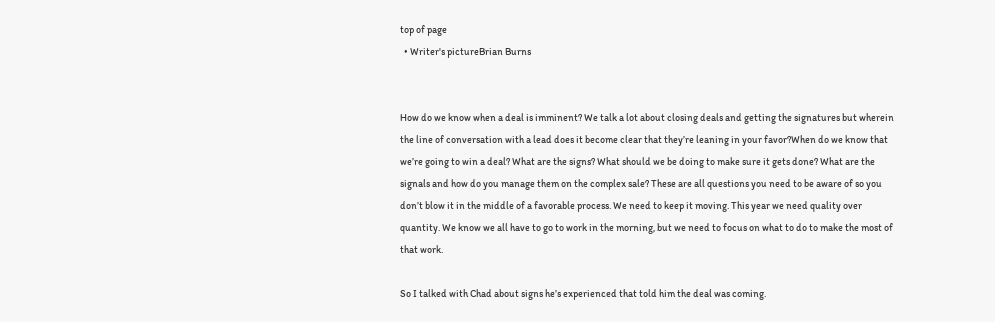top of page
  • Writer's pictureBrian Burns


How do we know when a deal is imminent? We talk a lot about closing deals and getting the signatures but wherein the line of conversation with a lead does it become clear that they’re leaning in your favor?When do we know that we’re going to win a deal? What are the signs? What should we be doing to make sure it gets done? What are the signals and how do you manage them on the complex sale? These are all questions you need to be aware of so you don’t blow it in the middle of a favorable process. We need to keep it moving. This year we need quality over quantity. We know we all have to go to work in the morning, but we need to focus on what to do to make the most of that work.

So I talked with Chad about signs he’s experienced that told him the deal was coming.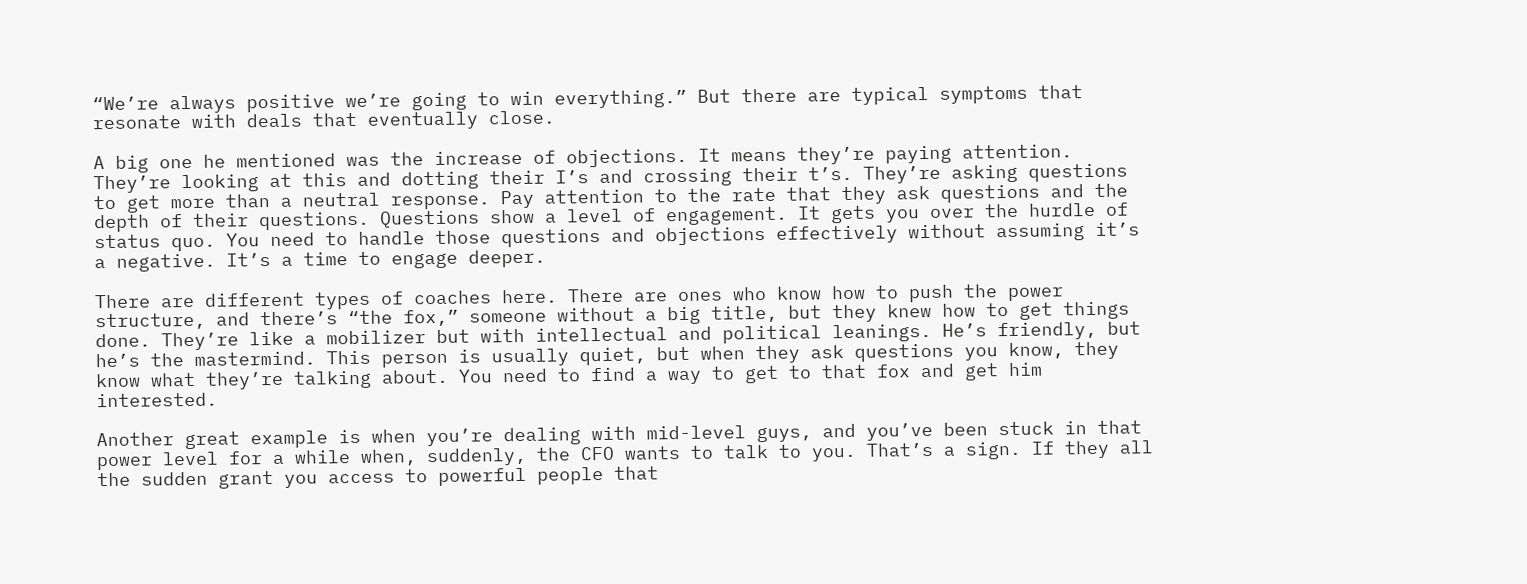“We’re always positive we’re going to win everything.” But there are typical symptoms that resonate with deals that eventually close.

A big one he mentioned was the increase of objections. It means they’re paying attention. They’re looking at this and dotting their I’s and crossing their t’s. They’re asking questions to get more than a neutral response. Pay attention to the rate that they ask questions and the depth of their questions. Questions show a level of engagement. It gets you over the hurdle of status quo. You need to handle those questions and objections effectively without assuming it’s a negative. It’s a time to engage deeper.

There are different types of coaches here. There are ones who know how to push the power structure, and there’s “the fox,” someone without a big title, but they knew how to get things done. They’re like a mobilizer but with intellectual and political leanings. He’s friendly, but he’s the mastermind. This person is usually quiet, but when they ask questions you know, they know what they’re talking about. You need to find a way to get to that fox and get him interested.

Another great example is when you’re dealing with mid-level guys, and you’ve been stuck in that power level for a while when, suddenly, the CFO wants to talk to you. That’s a sign. If they all the sudden grant you access to powerful people that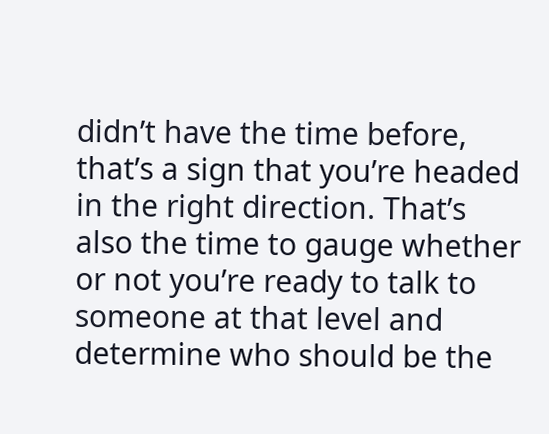didn’t have the time before, that’s a sign that you’re headed in the right direction. That’s also the time to gauge whether or not you’re ready to talk to someone at that level and determine who should be the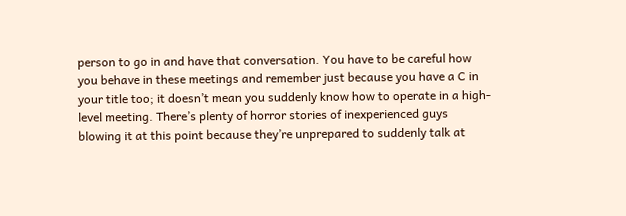person to go in and have that conversation. You have to be careful how you behave in these meetings and remember just because you have a C in your title too; it doesn’t mean you suddenly know how to operate in a high-level meeting. There’s plenty of horror stories of inexperienced guys blowing it at this point because they’re unprepared to suddenly talk at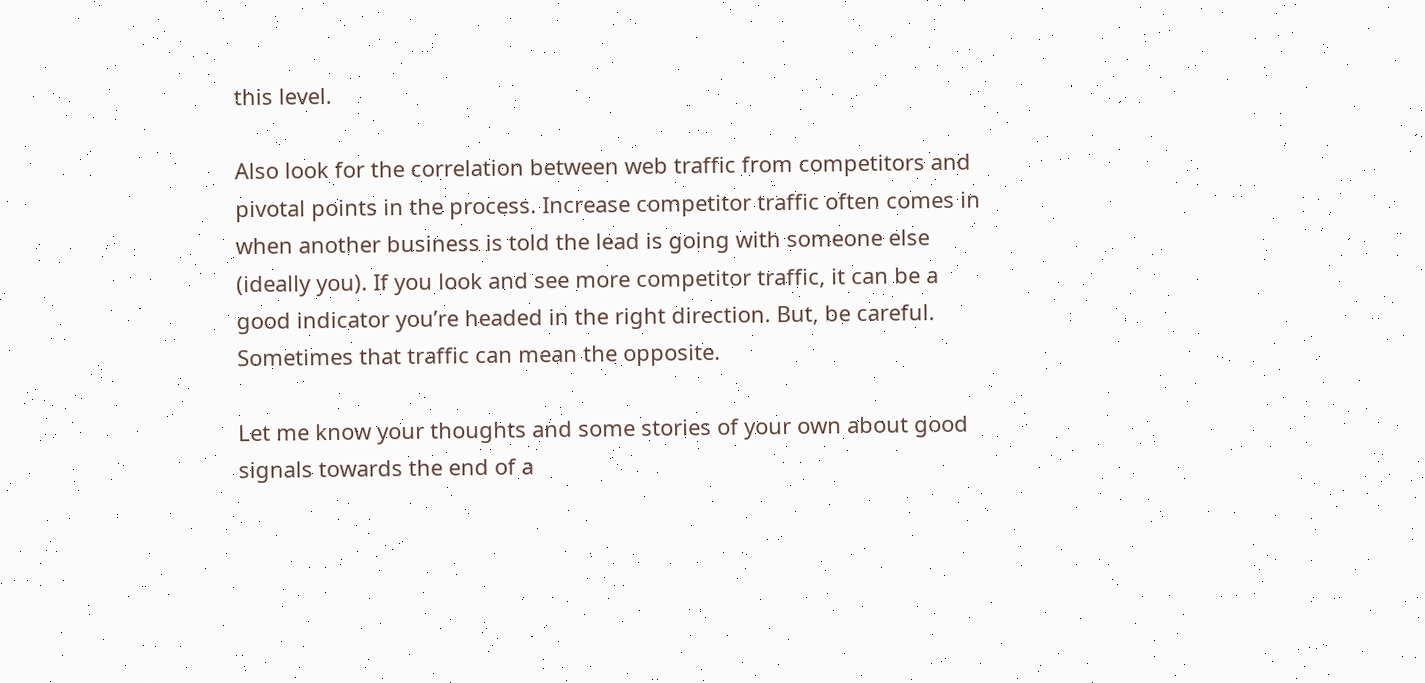this level.

Also look for the correlation between web traffic from competitors and pivotal points in the process. Increase competitor traffic often comes in when another business is told the lead is going with someone else (ideally you). If you look and see more competitor traffic, it can be a good indicator you’re headed in the right direction. But, be careful. Sometimes that traffic can mean the opposite.

Let me know your thoughts and some stories of your own about good signals towards the end of a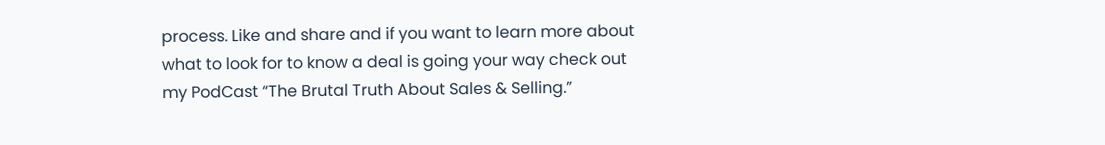process. Like and share and if you want to learn more about what to look for to know a deal is going your way check out my PodCast “The Brutal Truth About Sales & Selling.”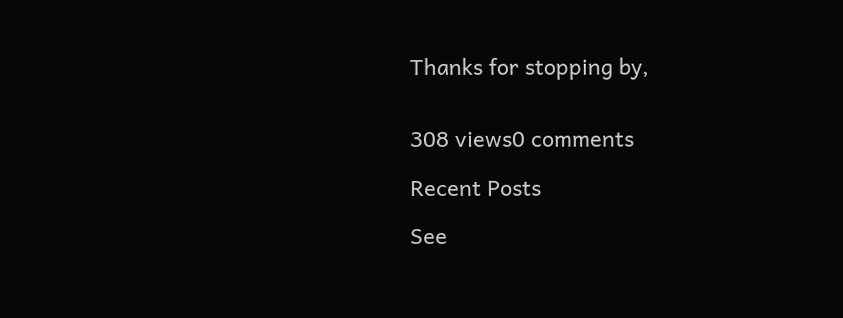Thanks for stopping by,


308 views0 comments

Recent Posts

See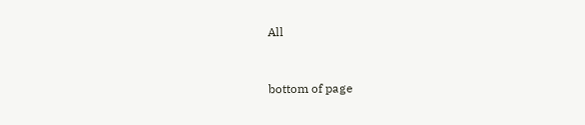All


bottom of page